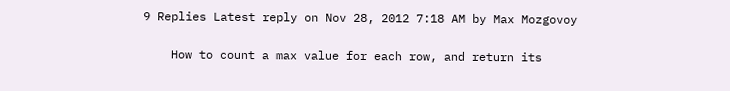9 Replies Latest reply on Nov 28, 2012 7:18 AM by Max Mozgovoy

    How to count a max value for each row, and return its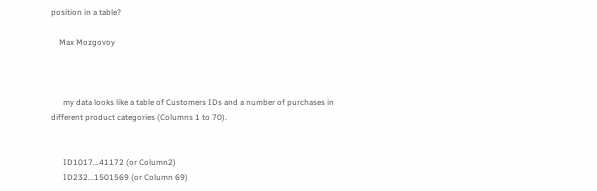position in a table?

    Max Mozgovoy



      my data looks like a table of Customers IDs and a number of purchases in different product categories (Columns 1 to 70).


      ID1017...41172 (or Column2)
      ID232...1501569 (or Column 69)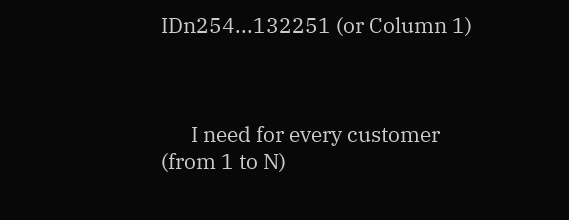IDn254...132251 (or Column 1)



      I need for every customer (from 1 to N)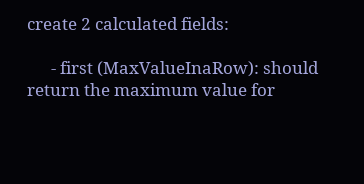create 2 calculated fields:

      - first (MaxValueInaRow): should return the maximum value for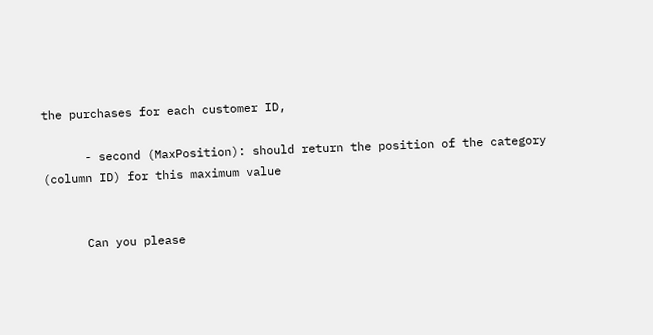the purchases for each customer ID,

      - second (MaxPosition): should return the position of the category (column ID) for this maximum value


      Can you please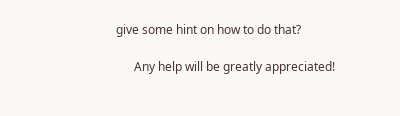give some hint on how to do that?

      Any help will be greatly appreciated!